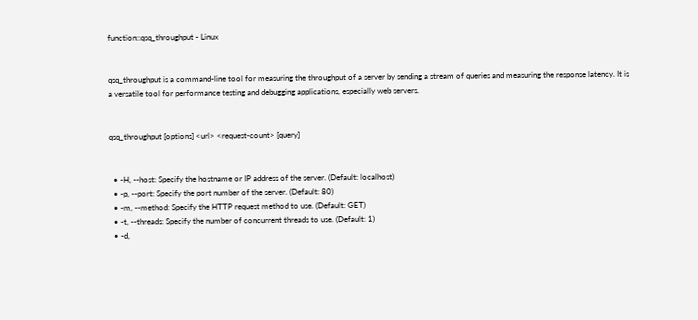function::qsq_throughput - Linux


qsq_throughput is a command-line tool for measuring the throughput of a server by sending a stream of queries and measuring the response latency. It is a versatile tool for performance testing and debugging applications, especially web servers.


qsq_throughput [options] <url> <request-count> [query]


  • -H, --host: Specify the hostname or IP address of the server. (Default: localhost)
  • -p, --port: Specify the port number of the server. (Default: 80)
  • -m, --method: Specify the HTTP request method to use. (Default: GET)
  • -t, --threads: Specify the number of concurrent threads to use. (Default: 1)
  • -d,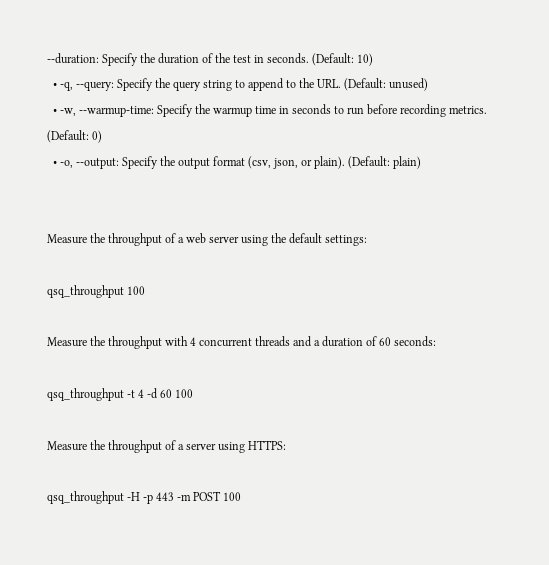--duration: Specify the duration of the test in seconds. (Default: 10)
  • -q, --query: Specify the query string to append to the URL. (Default: unused)
  • -w, --warmup-time: Specify the warmup time in seconds to run before recording metrics. (Default: 0)
  • -o, --output: Specify the output format (csv, json, or plain). (Default: plain)


Measure the throughput of a web server using the default settings:

qsq_throughput 100

Measure the throughput with 4 concurrent threads and a duration of 60 seconds:

qsq_throughput -t 4 -d 60 100

Measure the throughput of a server using HTTPS:

qsq_throughput -H -p 443 -m POST 100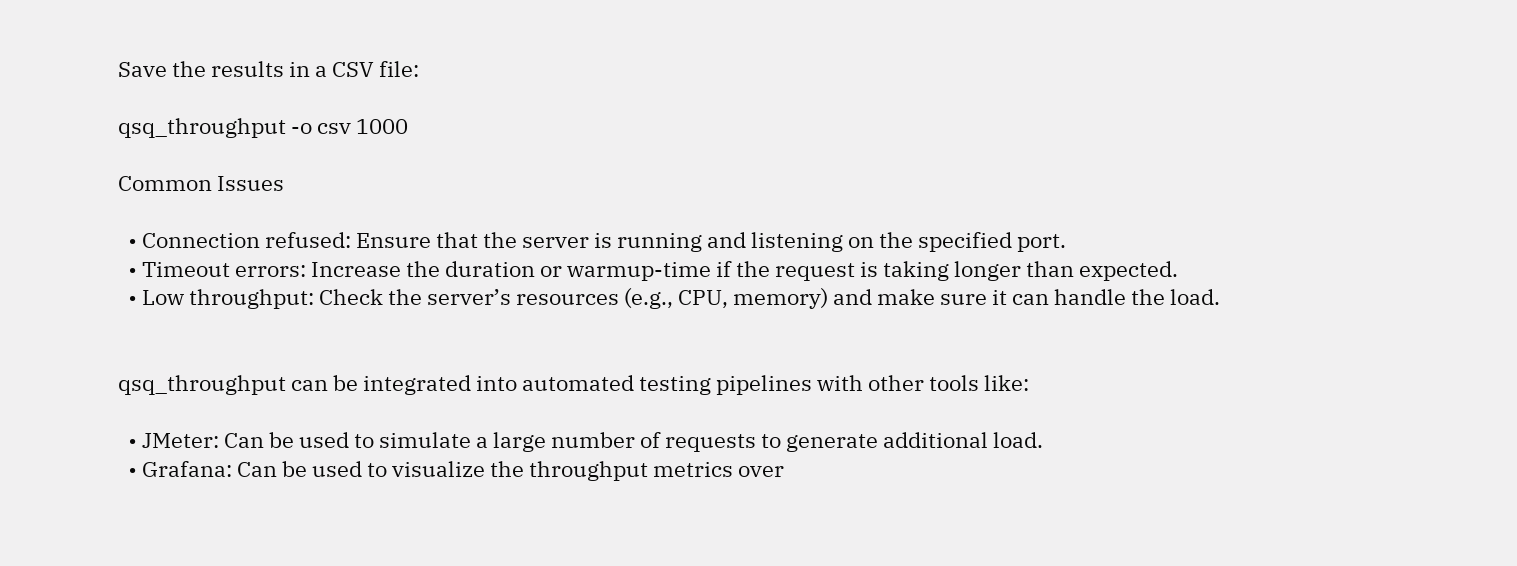Save the results in a CSV file:

qsq_throughput -o csv 1000

Common Issues

  • Connection refused: Ensure that the server is running and listening on the specified port.
  • Timeout errors: Increase the duration or warmup-time if the request is taking longer than expected.
  • Low throughput: Check the server’s resources (e.g., CPU, memory) and make sure it can handle the load.


qsq_throughput can be integrated into automated testing pipelines with other tools like:

  • JMeter: Can be used to simulate a large number of requests to generate additional load.
  • Grafana: Can be used to visualize the throughput metrics over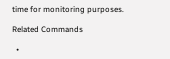time for monitoring purposes.

Related Commands

  •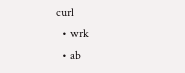curl
  • wrk
  • ab